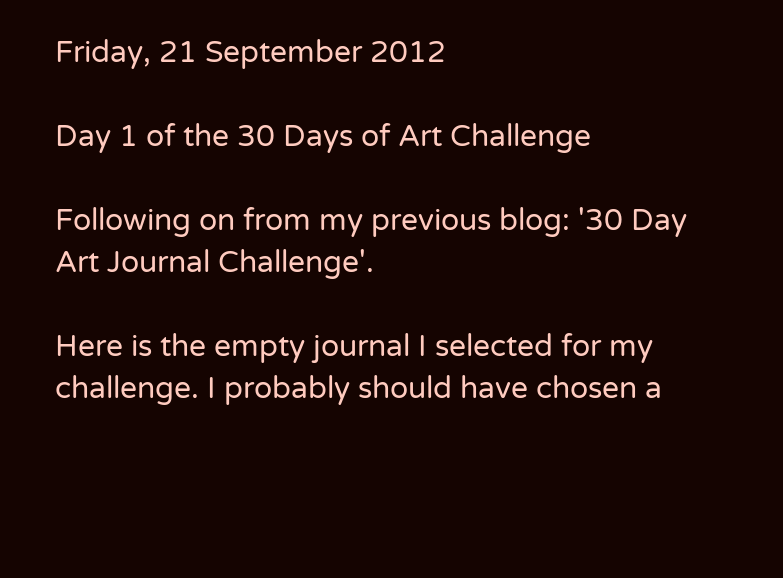Friday, 21 September 2012

Day 1 of the 30 Days of Art Challenge

Following on from my previous blog: '30 Day Art Journal Challenge'.

Here is the empty journal I selected for my challenge. I probably should have chosen a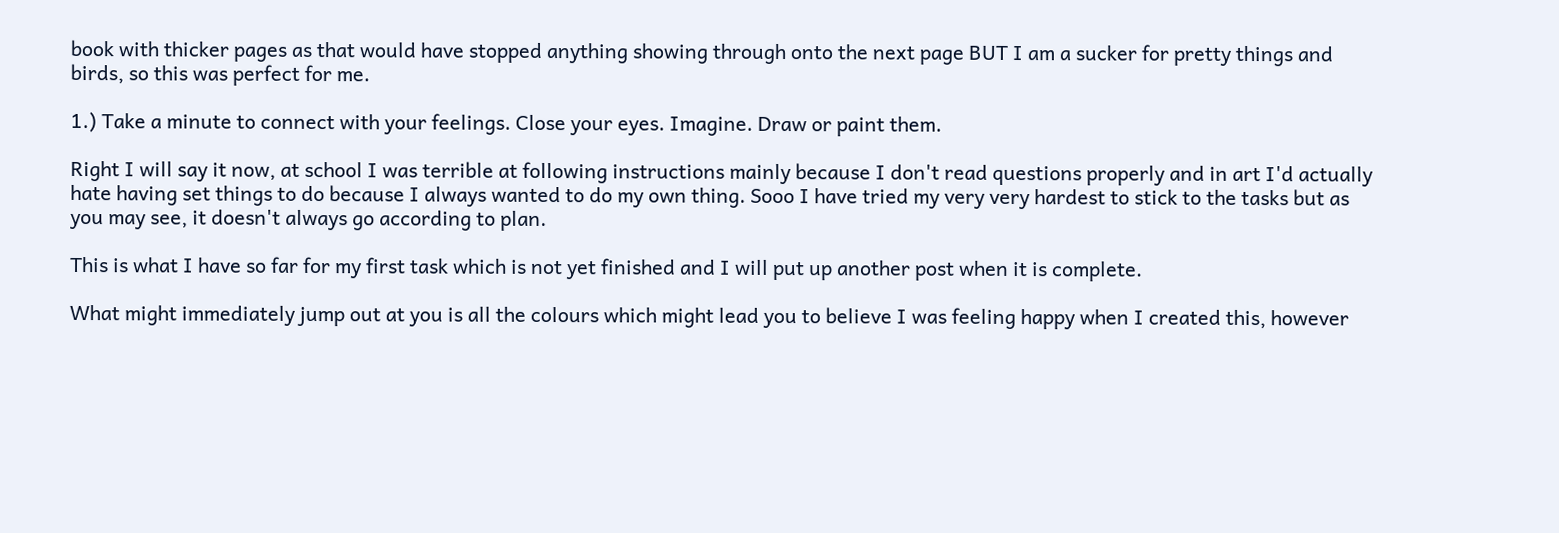book with thicker pages as that would have stopped anything showing through onto the next page BUT I am a sucker for pretty things and birds, so this was perfect for me.

1.) Take a minute to connect with your feelings. Close your eyes. Imagine. Draw or paint them.

Right I will say it now, at school I was terrible at following instructions mainly because I don't read questions properly and in art I'd actually hate having set things to do because I always wanted to do my own thing. Sooo I have tried my very very hardest to stick to the tasks but as you may see, it doesn't always go according to plan.

This is what I have so far for my first task which is not yet finished and I will put up another post when it is complete.

What might immediately jump out at you is all the colours which might lead you to believe I was feeling happy when I created this, however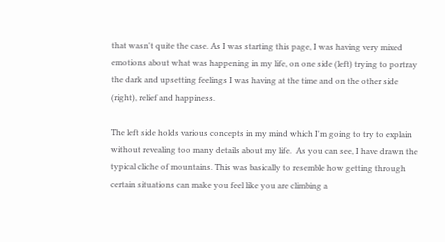that wasn't quite the case. As I was starting this page, I was having very mixed emotions about what was happening in my life, on one side (left) trying to portray the dark and upsetting feelings I was having at the time and on the other side (right), relief and happiness.

The left side holds various concepts in my mind which I'm going to try to explain without revealing too many details about my life.  As you can see, I have drawn the typical cliche of mountains. This was basically to resemble how getting through certain situations can make you feel like you are climbing a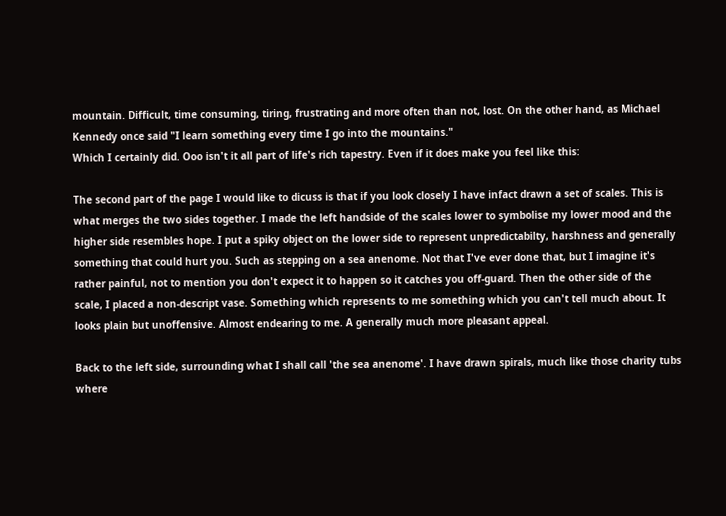mountain. Difficult, time consuming, tiring, frustrating and more often than not, lost. On the other hand, as Michael Kennedy once said "I learn something every time I go into the mountains."
Which I certainly did. Ooo isn't it all part of life's rich tapestry. Even if it does make you feel like this:

The second part of the page I would like to dicuss is that if you look closely I have infact drawn a set of scales. This is what merges the two sides together. I made the left handside of the scales lower to symbolise my lower mood and the higher side resembles hope. I put a spiky object on the lower side to represent unpredictabilty, harshness and generally something that could hurt you. Such as stepping on a sea anenome. Not that I've ever done that, but I imagine it's rather painful, not to mention you don't expect it to happen so it catches you off-guard. Then the other side of the scale, I placed a non-descript vase. Something which represents to me something which you can't tell much about. It looks plain but unoffensive. Almost endearing to me. A generally much more pleasant appeal.

Back to the left side, surrounding what I shall call 'the sea anenome'. I have drawn spirals, much like those charity tubs where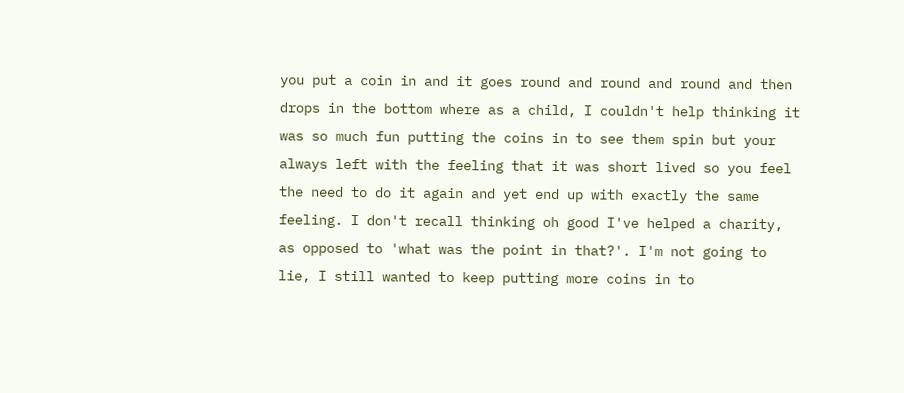you put a coin in and it goes round and round and round and then drops in the bottom where as a child, I couldn't help thinking it was so much fun putting the coins in to see them spin but your always left with the feeling that it was short lived so you feel the need to do it again and yet end up with exactly the same feeling. I don't recall thinking oh good I've helped a charity, as opposed to 'what was the point in that?'. I'm not going to lie, I still wanted to keep putting more coins in to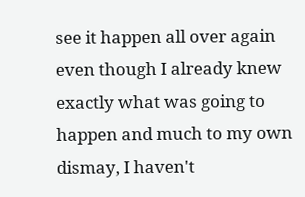see it happen all over again even though I already knew exactly what was going to happen and much to my own dismay, I haven't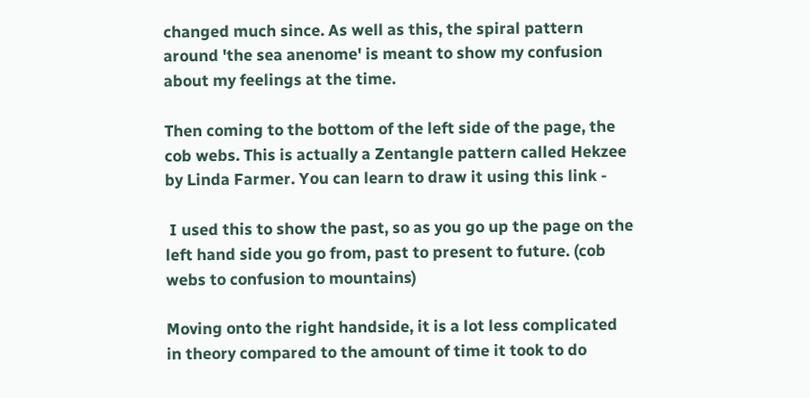changed much since. As well as this, the spiral pattern around 'the sea anenome' is meant to show my confusion about my feelings at the time.

Then coming to the bottom of the left side of the page, the cob webs. This is actually a Zentangle pattern called Hekzee by Linda Farmer. You can learn to draw it using this link -

 I used this to show the past, so as you go up the page on the left hand side you go from, past to present to future. (cob webs to confusion to mountains)

Moving onto the right handside, it is a lot less complicated in theory compared to the amount of time it took to do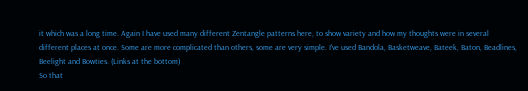it which was a long time. Again I have used many different Zentangle patterns here, to show variety and how my thoughts were in several different places at once. Some are more complicated than others, some are very simple. I've used Bandola, Basketweave, Bateek, Baton, Beadlines, Beelight and Bowties. (Links at the bottom)
So that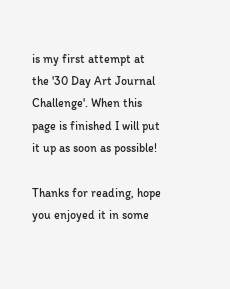is my first attempt at the '30 Day Art Journal Challenge'. When this page is finished I will put it up as soon as possible!

Thanks for reading, hope you enjoyed it in some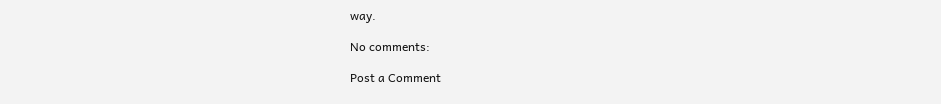way.

No comments:

Post a Comment